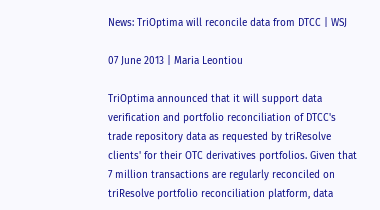News: TriOptima will reconcile data from DTCC | WSJ

07 June 2013 | Maria Leontiou

TriOptima announced that it will support data verification and portfolio reconciliation of DTCC's trade repository data as requested by triResolve clients' for their OTC derivatives portfolios. Given that 7 million transactions are regularly reconciled on triResolve portfolio reconciliation platform, data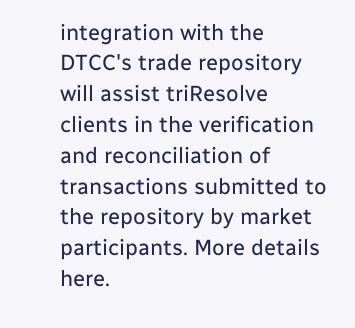integration with the DTCC's trade repository will assist triResolve clients in the verification and reconciliation of transactions submitted to the repository by market participants. More details here.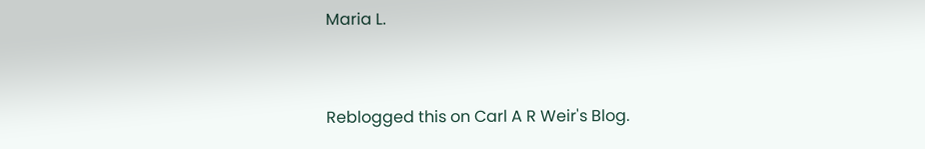Maria L.


Reblogged this on Carl A R Weir's Blog.